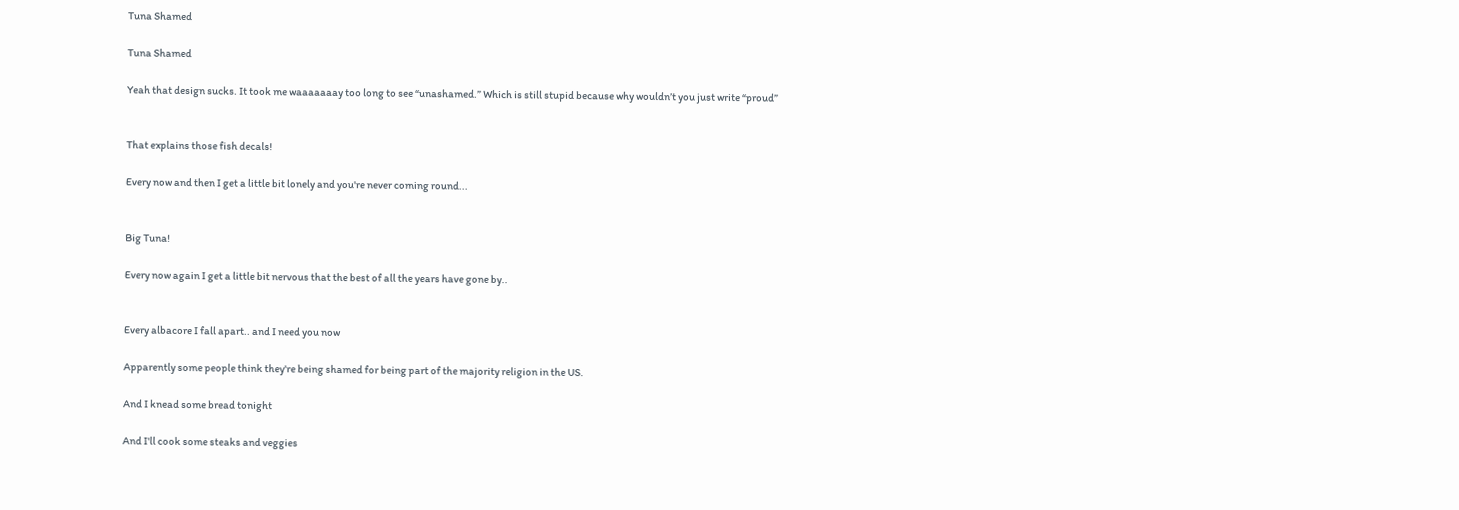Tuna Shamed

Tuna Shamed

Yeah that design sucks. It took me waaaaaaay too long to see “unashamed.” Which is still stupid because why wouldn’t you just write “proud”


That explains those fish decals!

Every now and then I get a little bit lonely and you're never coming round...


Big Tuna!

Every now again I get a little bit nervous that the best of all the years have gone by..


Every albacore I fall apart.. and I need you now

Apparently some people think they're being shamed for being part of the majority religion in the US.

And I knead some bread tonight

And I'll cook some steaks and veggies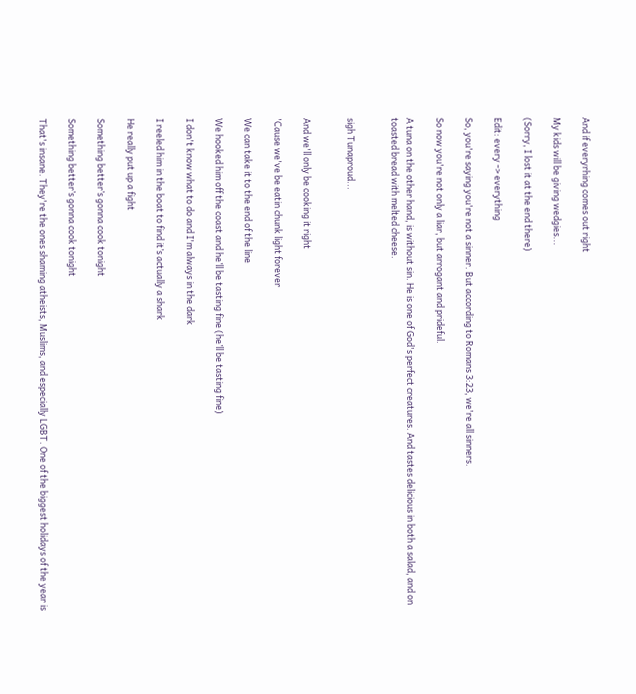And if everyrhing comes out right

My kids will be giving wedgies...

(Sorry, I lost it at the end there)

Edit: every -> everything

So, you're saying you're not a sinner. But according to Romans 3:23, we're all sinners.

So now you're not only a liar, but arrogant and prideful.

A tuna on the other hand, is without sin. He is one of God's perfect creatures. And tastes delicious in both a salad, and on toasted bread with melted cheese.


sigh Tunaproud...


And we'll only be cooking it right

'Cause we've be eatin chunk light forever

We can take it to the end of the line

We hooked him off the coast and he’ll be tasting fine (he’ll be tasting fine)

I don't know what to do and I'm always in the dark

I reeled him in the boat to find it’s actually a shark

He really put up a fight

Something better’s gonna cook tonight

Something better’s gonna cook tonight

That's insane. They're the ones shaming atheists, Muslims, and especially LGBT. One of the biggest holidays of the year is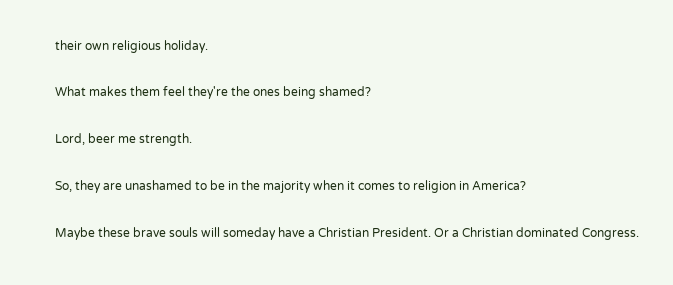their own religious holiday.

What makes them feel they're the ones being shamed?

Lord, beer me strength.

So, they are unashamed to be in the majority when it comes to religion in America?

Maybe these brave souls will someday have a Christian President. Or a Christian dominated Congress.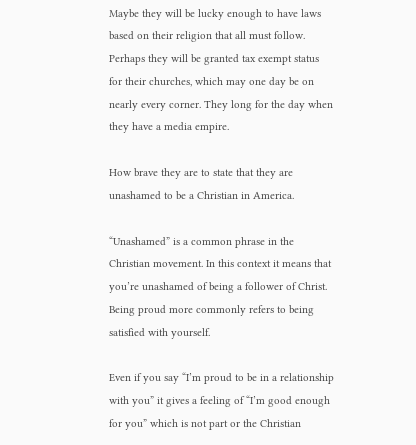Maybe they will be lucky enough to have laws based on their religion that all must follow. Perhaps they will be granted tax exempt status for their churches, which may one day be on nearly every corner. They long for the day when they have a media empire.

How brave they are to state that they are unashamed to be a Christian in America.

“Unashamed” is a common phrase in the Christian movement. In this context it means that you’re unashamed of being a follower of Christ. Being proud more commonly refers to being satisfied with yourself.

Even if you say “I’m proud to be in a relationship with you” it gives a feeling of “I’m good enough for you” which is not part or the Christian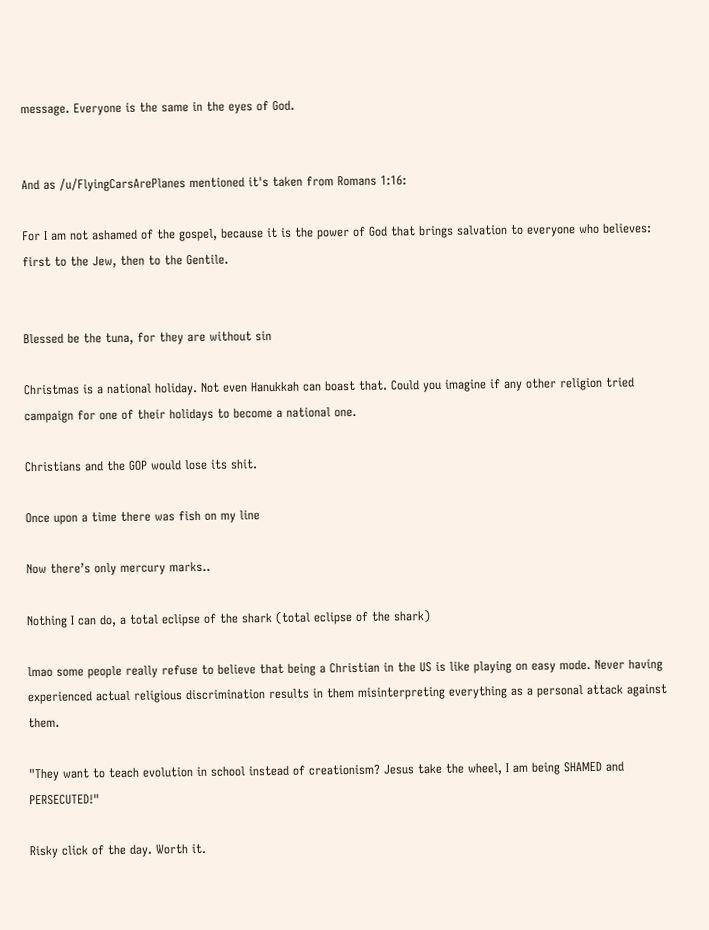message. Everyone is the same in the eyes of God.


And as /u/FlyingCarsArePlanes mentioned it's taken from Romans 1:16:

For I am not ashamed of the gospel, because it is the power of God that brings salvation to everyone who believes: first to the Jew, then to the Gentile.


Blessed be the tuna, for they are without sin

Christmas is a national holiday. Not even Hanukkah can boast that. Could you imagine if any other religion tried campaign for one of their holidays to become a national one.

Christians and the GOP would lose its shit.

Once upon a time there was fish on my line

Now there’s only mercury marks..

Nothing I can do, a total eclipse of the shark (total eclipse of the shark)

lmao some people really refuse to believe that being a Christian in the US is like playing on easy mode. Never having experienced actual religious discrimination results in them misinterpreting everything as a personal attack against them.

"They want to teach evolution in school instead of creationism? Jesus take the wheel, I am being SHAMED and PERSECUTED!"

Risky click of the day. Worth it.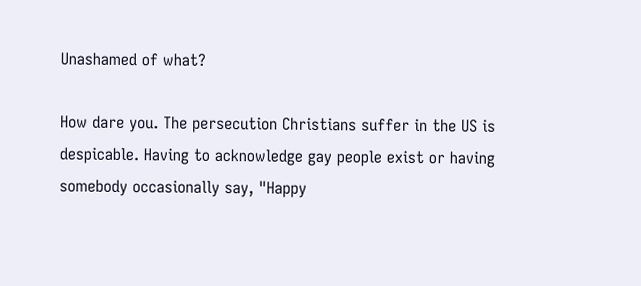Unashamed of what?

How dare you. The persecution Christians suffer in the US is despicable. Having to acknowledge gay people exist or having somebody occasionally say, "Happy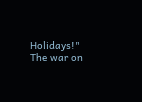Holidays!" The war on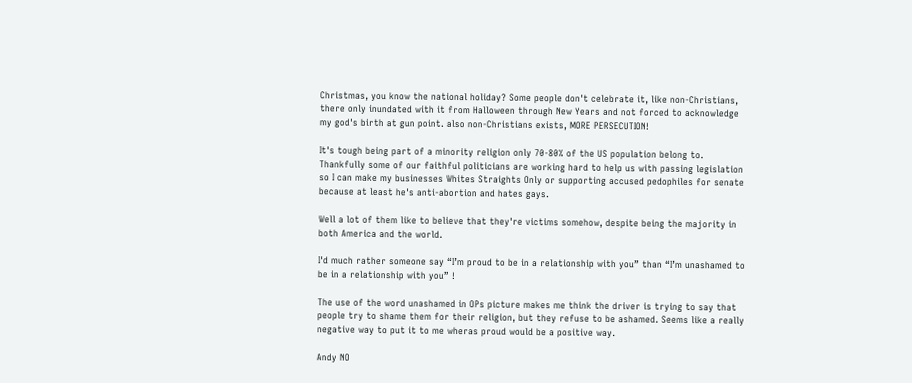Christmas, you know the national holiday? Some people don't celebrate it, like non-Christians, there only inundated with it from Halloween through New Years and not forced to acknowledge my god's birth at gun point. also non-Christians exists, MORE PERSECUTION!

It's tough being part of a minority religion only 70-80% of the US population belong to. Thankfully some of our faithful politicians are working hard to help us with passing legislation so I can make my businesses Whites Straights Only or supporting accused pedophiles for senate because at least he's anti-abortion and hates gays.

Well a lot of them like to believe that they're victims somehow, despite being the majority in both America and the world.

I'd much rather someone say “I’m proud to be in a relationship with you” than “I’m unashamed to be in a relationship with you” !

The use of the word unashamed in OPs picture makes me think the driver is trying to say that people try to shame them for their religion, but they refuse to be ashamed. Seems like a really negative way to put it to me wheras proud would be a positive way.

Andy NO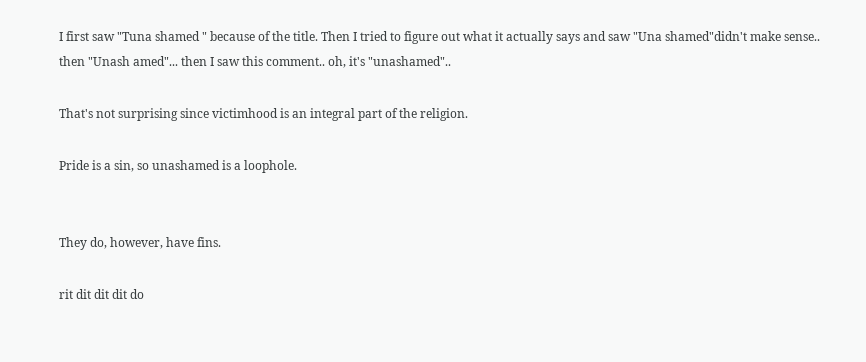I first saw "Tuna shamed " because of the title. Then I tried to figure out what it actually says and saw "Una shamed"didn't make sense.. then "Unash amed"... then I saw this comment.. oh, it's "unashamed"..

That's not surprising since victimhood is an integral part of the religion.

Pride is a sin, so unashamed is a loophole.


They do, however, have fins.

rit dit dit dit do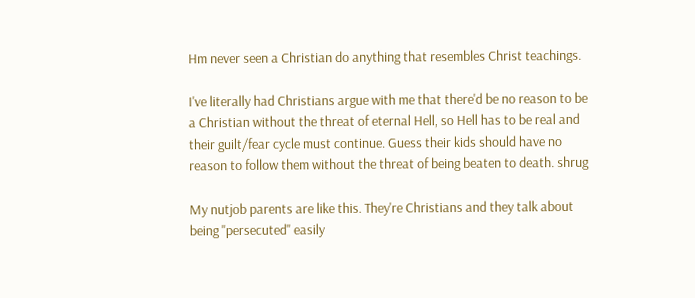Hm never seen a Christian do anything that resembles Christ teachings.

I've literally had Christians argue with me that there'd be no reason to be a Christian without the threat of eternal Hell, so Hell has to be real and their guilt/fear cycle must continue. Guess their kids should have no reason to follow them without the threat of being beaten to death. shrug

My nutjob parents are like this. They're Christians and they talk about being "persecuted" easily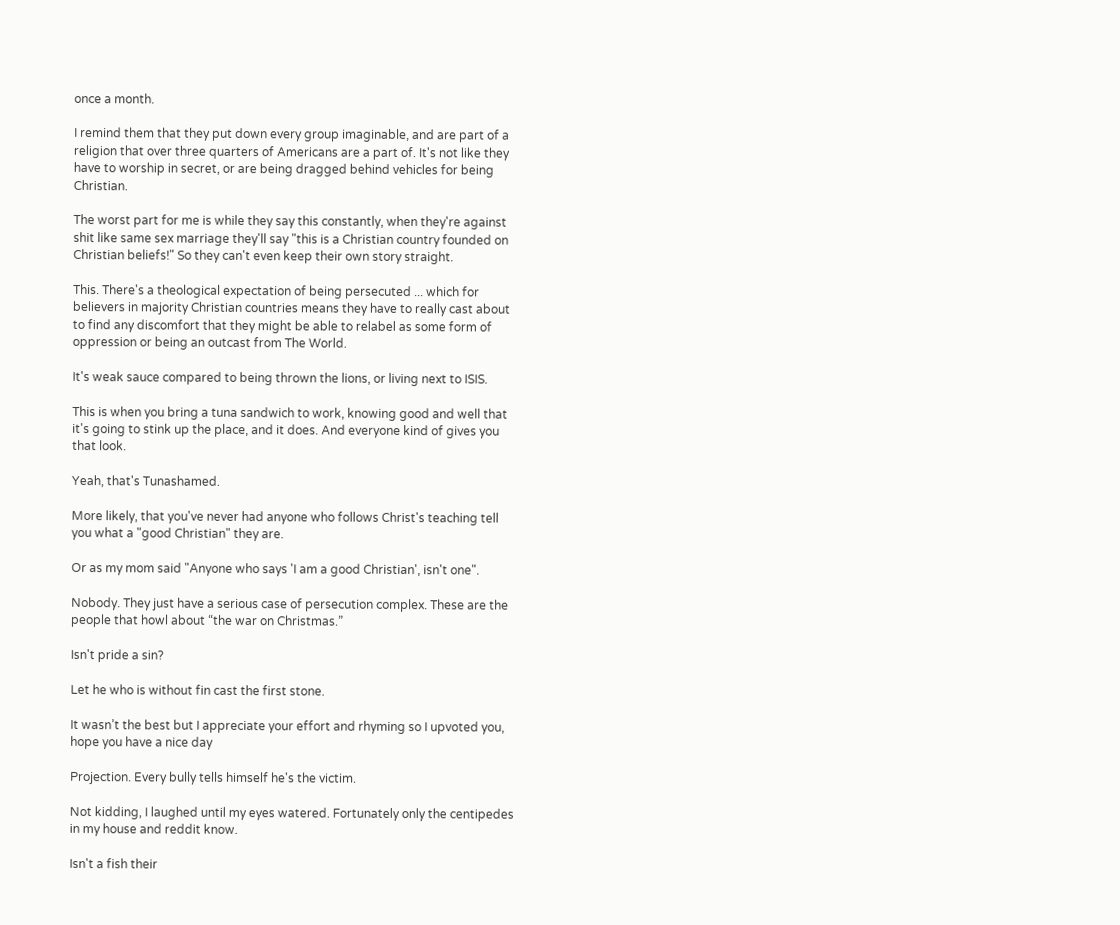once a month.

I remind them that they put down every group imaginable, and are part of a religion that over three quarters of Americans are a part of. It's not like they have to worship in secret, or are being dragged behind vehicles for being Christian.

The worst part for me is while they say this constantly, when they're against shit like same sex marriage they'll say "this is a Christian country founded on Christian beliefs!" So they can't even keep their own story straight.

This. There's a theological expectation of being persecuted ... which for believers in majority Christian countries means they have to really cast about to find any discomfort that they might be able to relabel as some form of oppression or being an outcast from The World.

It's weak sauce compared to being thrown the lions, or living next to ISIS.

This is when you bring a tuna sandwich to work, knowing good and well that it's going to stink up the place, and it does. And everyone kind of gives you that look.

Yeah, that's Tunashamed.

More likely, that you've never had anyone who follows Christ's teaching tell you what a "good Christian" they are.

Or as my mom said "Anyone who says 'I am a good Christian', isn't one".

Nobody. They just have a serious case of persecution complex. These are the people that howl about “the war on Christmas.”

Isn't pride a sin?

Let he who is without fin cast the first stone.

It wasn’t the best but I appreciate your effort and rhyming so I upvoted you, hope you have a nice day

Projection. Every bully tells himself he's the victim.

Not kidding, I laughed until my eyes watered. Fortunately only the centipedes in my house and reddit know.

Isn't a fish their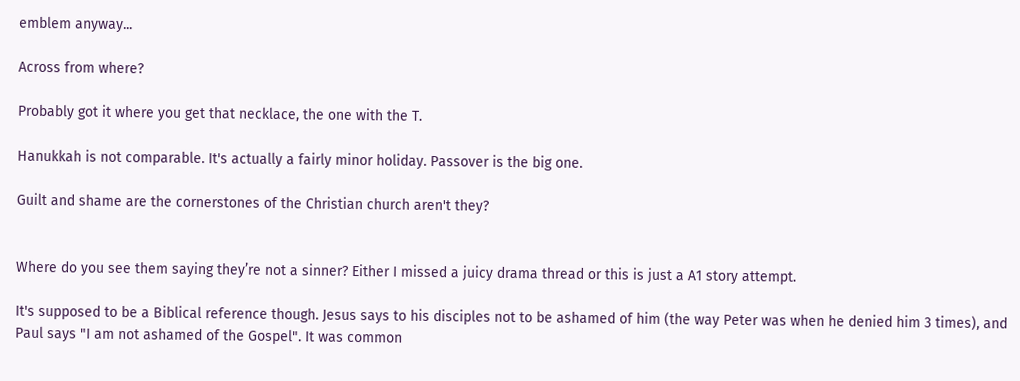emblem anyway...

Across from where?

Probably got it where you get that necklace, the one with the T.

Hanukkah is not comparable. It's actually a fairly minor holiday. Passover is the big one.

Guilt and shame are the cornerstones of the Christian church aren't they?


Where do you see them saying they’re not a sinner? Either I missed a juicy drama thread or this is just a A1 story attempt.

It's supposed to be a Biblical reference though. Jesus says to his disciples not to be ashamed of him (the way Peter was when he denied him 3 times), and Paul says "I am not ashamed of the Gospel". It was common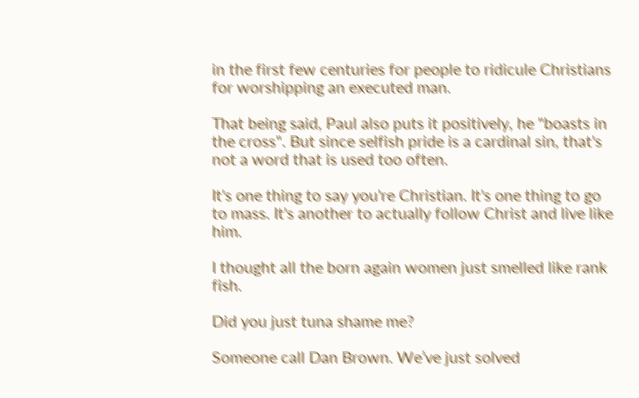in the first few centuries for people to ridicule Christians for worshipping an executed man.

That being said, Paul also puts it positively, he "boasts in the cross". But since selfish pride is a cardinal sin, that's not a word that is used too often.

It's one thing to say you're Christian. It's one thing to go to mass. It's another to actually follow Christ and live like him.

I thought all the born again women just smelled like rank fish.

Did you just tuna shame me?

Someone call Dan Brown. We’ve just solved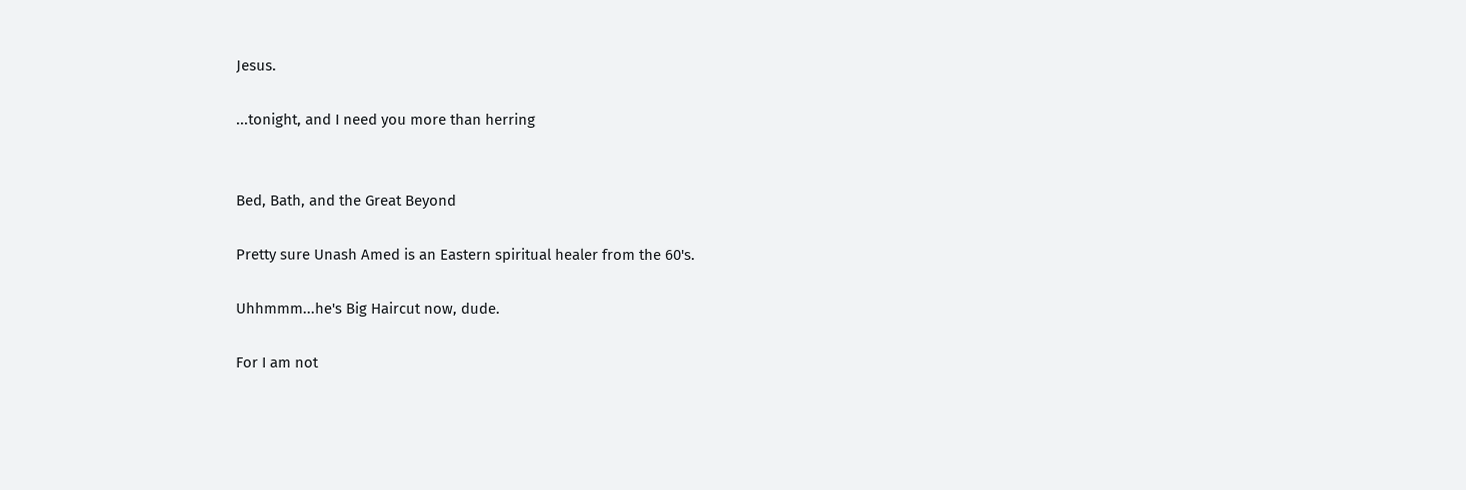Jesus.

...tonight, and I need you more than herring


Bed, Bath, and the Great Beyond

Pretty sure Unash Amed is an Eastern spiritual healer from the 60's.

Uhhmmm...he's Big Haircut now, dude.

For I am not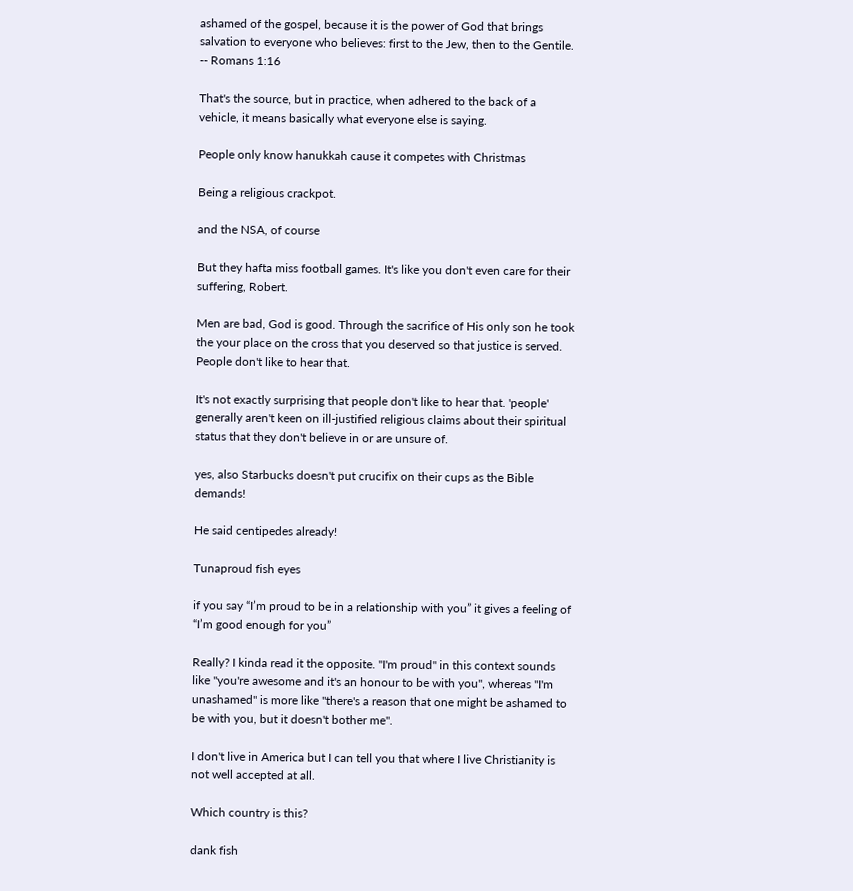ashamed of the gospel, because it is the power of God that brings salvation to everyone who believes: first to the Jew, then to the Gentile. -- Romans 1:16

That's the source, but in practice, when adhered to the back of a vehicle, it means basically what everyone else is saying.

People only know hanukkah cause it competes with Christmas

Being a religious crackpot.

and the NSA, of course

But they hafta miss football games. It's like you don't even care for their suffering, Robert.

Men are bad, God is good. Through the sacrifice of His only son he took the your place on the cross that you deserved so that justice is served. People don't like to hear that.

It's not exactly surprising that people don't like to hear that. 'people' generally aren't keen on ill-justified religious claims about their spiritual status that they don't believe in or are unsure of.

yes, also Starbucks doesn't put crucifix on their cups as the Bible demands!

He said centipedes already!

Tunaproud fish eyes

if you say “I’m proud to be in a relationship with you” it gives a feeling of “I’m good enough for you”

Really? I kinda read it the opposite. "I'm proud" in this context sounds like "you're awesome and it's an honour to be with you", whereas "I'm unashamed" is more like "there's a reason that one might be ashamed to be with you, but it doesn't bother me".

I don't live in America but I can tell you that where I live Christianity is not well accepted at all.

Which country is this?

dank fish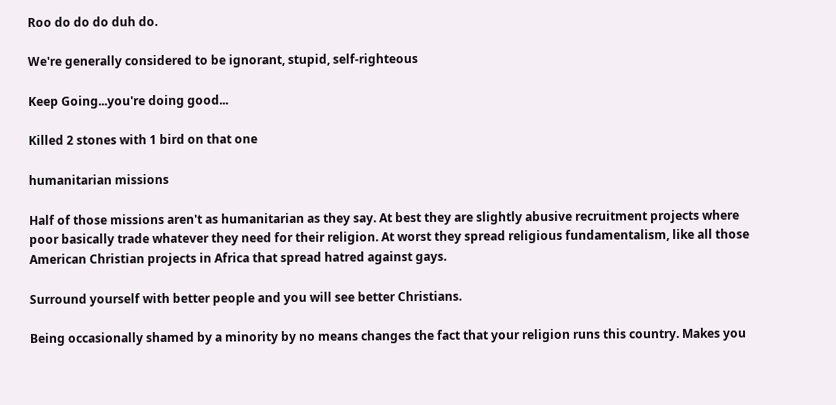Roo do do do duh do.

We're generally considered to be ignorant, stupid, self-righteous

Keep Going...you're doing good...

Killed 2 stones with 1 bird on that one

humanitarian missions

Half of those missions aren't as humanitarian as they say. At best they are slightly abusive recruitment projects where poor basically trade whatever they need for their religion. At worst they spread religious fundamentalism, like all those American Christian projects in Africa that spread hatred against gays.

Surround yourself with better people and you will see better Christians.

Being occasionally shamed by a minority by no means changes the fact that your religion runs this country. Makes you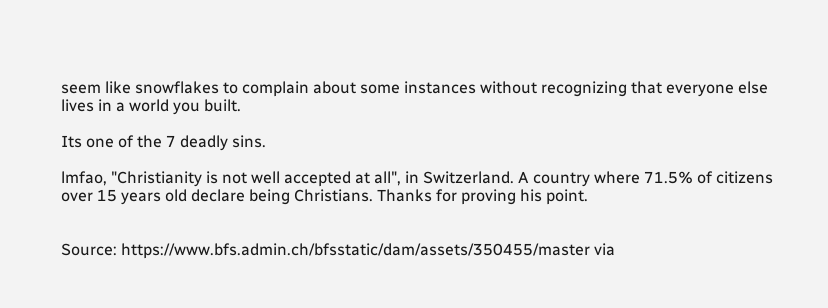seem like snowflakes to complain about some instances without recognizing that everyone else lives in a world you built.

Its one of the 7 deadly sins.

lmfao, "Christianity is not well accepted at all", in Switzerland. A country where 71.5% of citizens over 15 years old declare being Christians. Thanks for proving his point.


Source: https://www.bfs.admin.ch/bfsstatic/dam/assets/350455/master via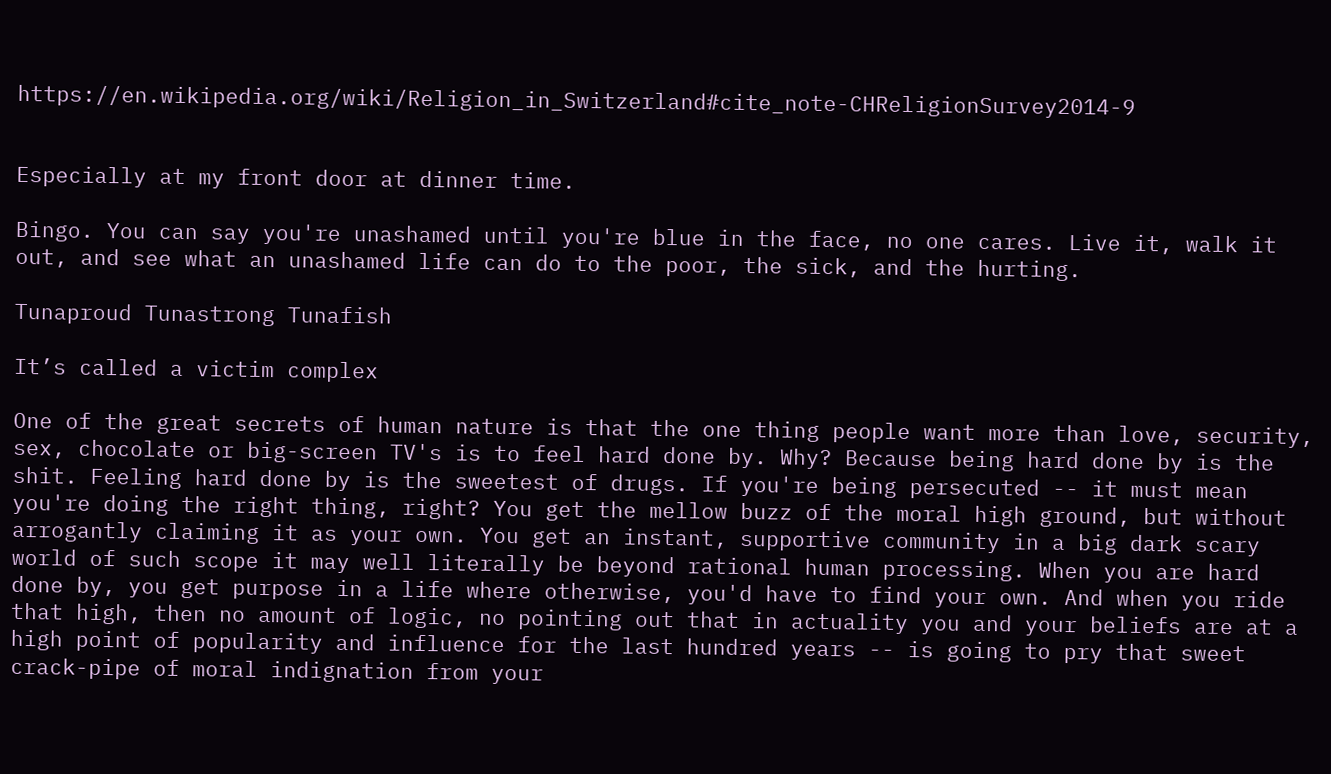https://en.wikipedia.org/wiki/Religion_in_Switzerland#cite_note-CHReligionSurvey2014-9


Especially at my front door at dinner time.

Bingo. You can say you're unashamed until you're blue in the face, no one cares. Live it, walk it out, and see what an unashamed life can do to the poor, the sick, and the hurting.

Tunaproud Tunastrong Tunafish

It’s called a victim complex

One of the great secrets of human nature is that the one thing people want more than love, security, sex, chocolate or big-screen TV's is to feel hard done by. Why? Because being hard done by is the shit. Feeling hard done by is the sweetest of drugs. If you're being persecuted -- it must mean you're doing the right thing, right? You get the mellow buzz of the moral high ground, but without arrogantly claiming it as your own. You get an instant, supportive community in a big dark scary world of such scope it may well literally be beyond rational human processing. When you are hard done by, you get purpose in a life where otherwise, you'd have to find your own. And when you ride that high, then no amount of logic, no pointing out that in actuality you and your beliefs are at a high point of popularity and influence for the last hundred years -- is going to pry that sweet crack-pipe of moral indignation from your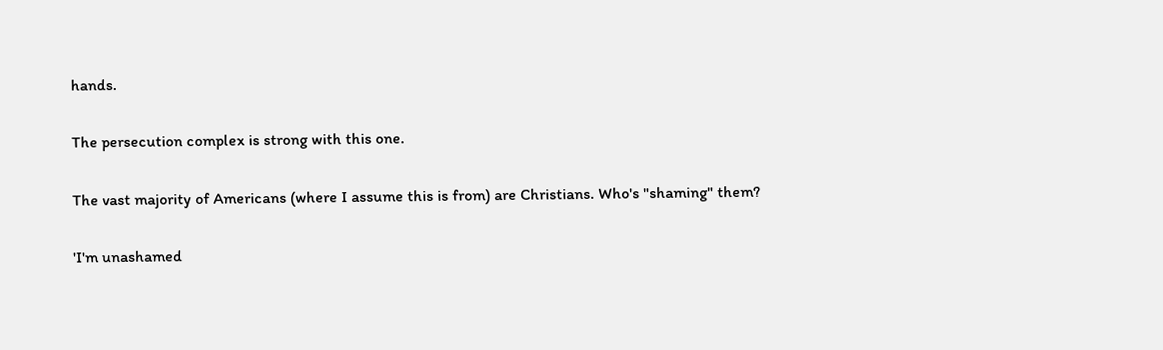hands.

The persecution complex is strong with this one.

The vast majority of Americans (where I assume this is from) are Christians. Who's "shaming" them?

'I'm unashamed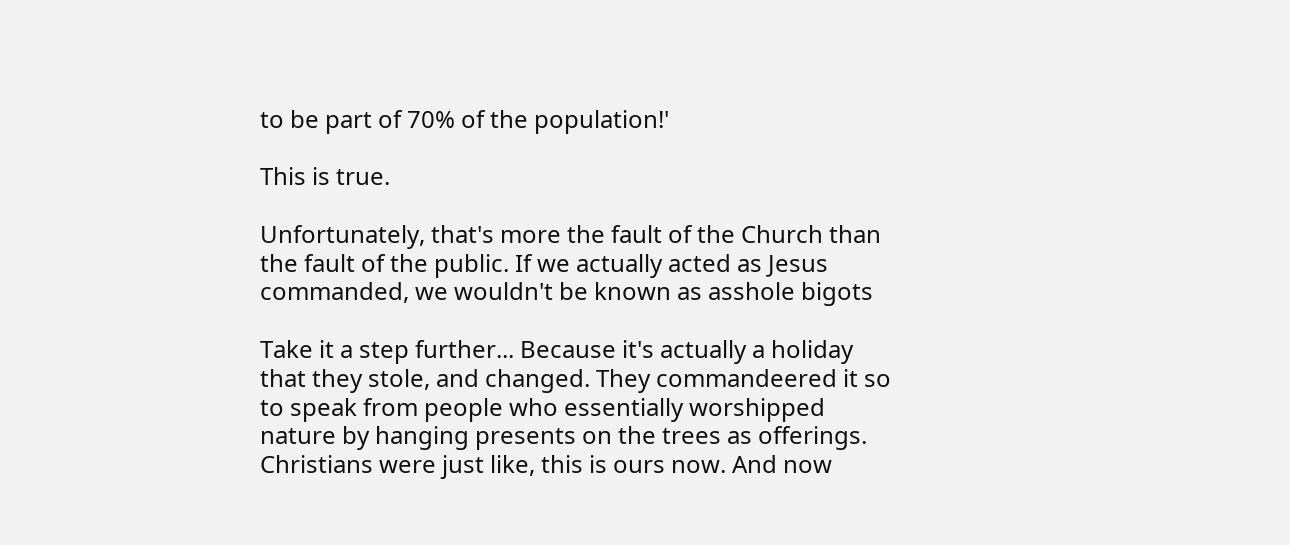to be part of 70% of the population!'

This is true.

Unfortunately, that's more the fault of the Church than the fault of the public. If we actually acted as Jesus commanded, we wouldn't be known as asshole bigots

Take it a step further... Because it's actually a holiday that they stole, and changed. They commandeered it so to speak from people who essentially worshipped nature by hanging presents on the trees as offerings. Christians were just like, this is ours now. And now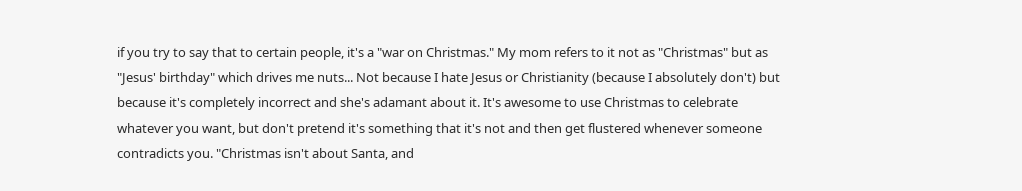if you try to say that to certain people, it's a "war on Christmas." My mom refers to it not as "Christmas" but as "Jesus' birthday" which drives me nuts... Not because I hate Jesus or Christianity (because I absolutely don't) but because it's completely incorrect and she's adamant about it. It's awesome to use Christmas to celebrate whatever you want, but don't pretend it's something that it's not and then get flustered whenever someone contradicts you. "Christmas isn't about Santa, and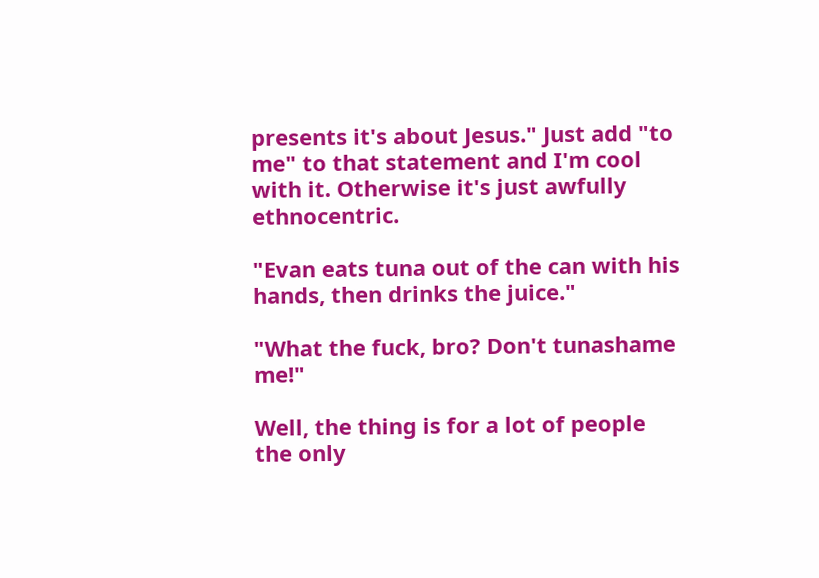presents it's about Jesus." Just add "to me" to that statement and I'm cool with it. Otherwise it's just awfully ethnocentric.

"Evan eats tuna out of the can with his hands, then drinks the juice."

"What the fuck, bro? Don't tunashame me!"

Well, the thing is for a lot of people the only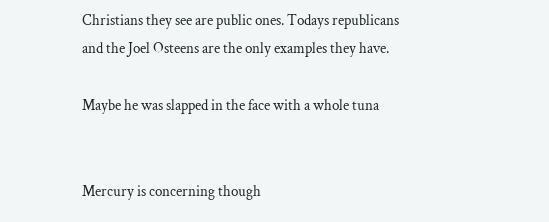Christians they see are public ones. Todays republicans and the Joel Osteens are the only examples they have.

Maybe he was slapped in the face with a whole tuna


Mercury is concerning though